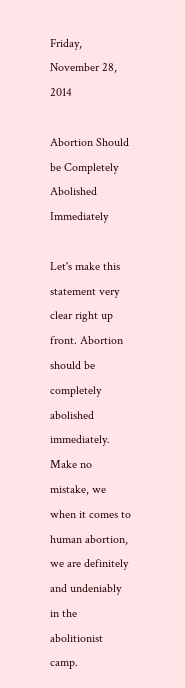Friday, November 28, 2014

Abortion Should be Completely Abolished Immediately

Let's make this statement very clear right up front. Abortion should be completely abolished immediately. Make no mistake, we when it comes to human abortion, we are definitely and undeniably in the abolitionist camp.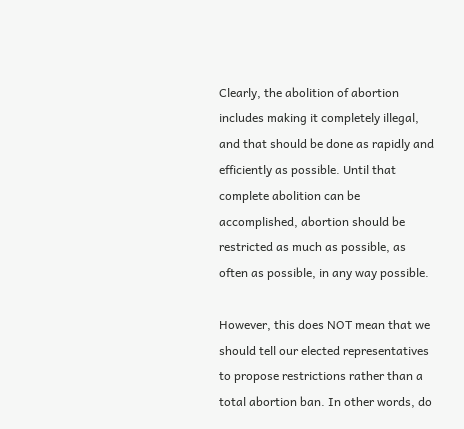Clearly, the abolition of abortion includes making it completely illegal, and that should be done as rapidly and efficiently as possible. Until that complete abolition can be accomplished, abortion should be restricted as much as possible, as often as possible, in any way possible.

However, this does NOT mean that we should tell our elected representatives to propose restrictions rather than a total abortion ban. In other words, do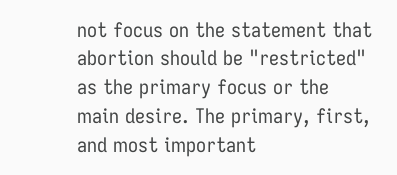not focus on the statement that abortion should be "restricted" as the primary focus or the main desire. The primary, first, and most important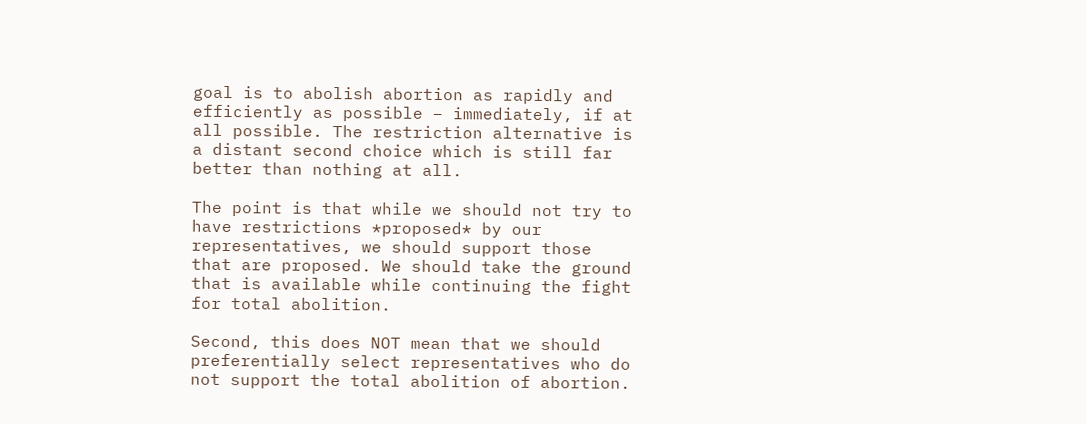goal is to abolish abortion as rapidly and efficiently as possible – immediately, if at all possible. The restriction alternative is a distant second choice which is still far better than nothing at all.

The point is that while we should not try to have restrictions *proposed* by our representatives, we should support those that are proposed. We should take the ground that is available while continuing the fight for total abolition.

Second, this does NOT mean that we should preferentially select representatives who do not support the total abolition of abortion.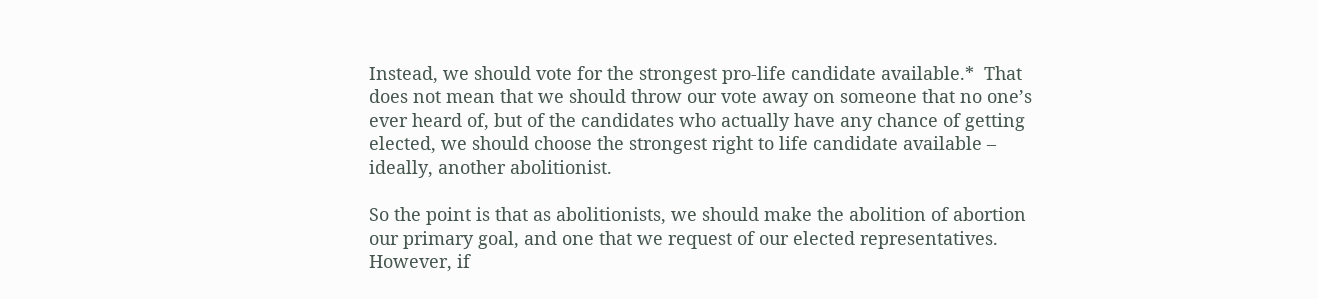Instead, we should vote for the strongest pro-life candidate available.*  That does not mean that we should throw our vote away on someone that no one’s ever heard of, but of the candidates who actually have any chance of getting elected, we should choose the strongest right to life candidate available – ideally, another abolitionist.

So the point is that as abolitionists, we should make the abolition of abortion our primary goal, and one that we request of our elected representatives. However, if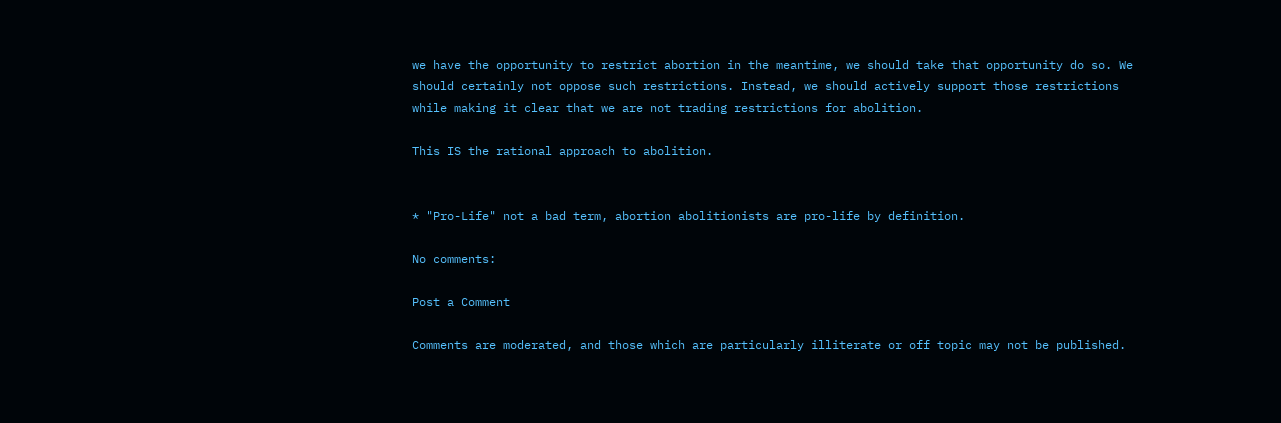we have the opportunity to restrict abortion in the meantime, we should take that opportunity do so. We should certainly not oppose such restrictions. Instead, we should actively support those restrictions while making it clear that we are not trading restrictions for abolition.

This IS the rational approach to abolition.


* "Pro-Life" not a bad term, abortion abolitionists are pro-life by definition.

No comments:

Post a Comment

Comments are moderated, and those which are particularly illiterate or off topic may not be published.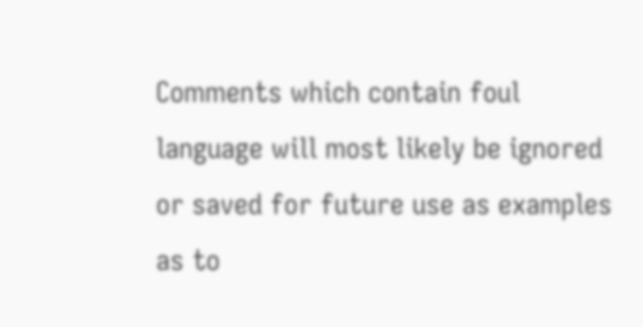Comments which contain foul language will most likely be ignored or saved for future use as examples as to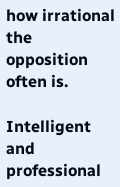how irrational the opposition often is.

Intelligent and professional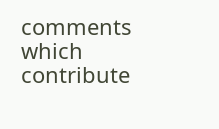comments which contribute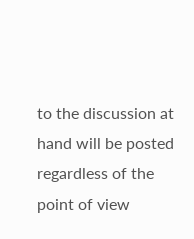to the discussion at hand will be posted regardless of the point of view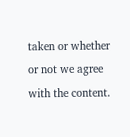taken or whether or not we agree with the content.